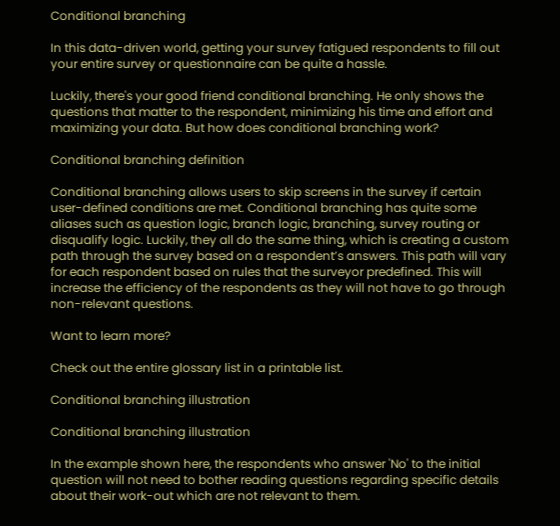Conditional branching

In this data-driven world, getting your survey fatigued respondents to fill out your entire survey or questionnaire can be quite a hassle.

Luckily, there's your good friend conditional branching. He only shows the questions that matter to the respondent, minimizing his time and effort and maximizing your data. But how does conditional branching work?

Conditional branching definition

Conditional branching allows users to skip screens in the survey if certain user-defined conditions are met. Conditional branching has quite some aliases such as question logic, branch logic, branching, survey routing or disqualify logic. Luckily, they all do the same thing, which is creating a custom path through the survey based on a respondent’s answers. This path will vary for each respondent based on rules that the surveyor predefined. This will increase the efficiency of the respondents as they will not have to go through non-relevant questions.

Want to learn more?

Check out the entire glossary list in a printable list.

Conditional branching illustration

Conditional branching illustration

In the example shown here, the respondents who answer 'No' to the initial question will not need to bother reading questions regarding specific details about their work-out which are not relevant to them.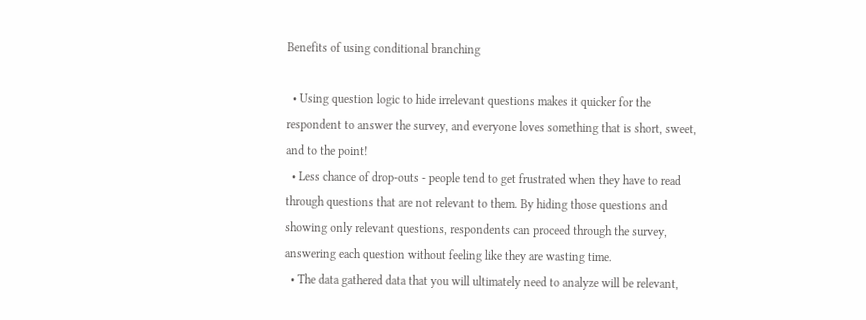Benefits of using conditional branching

  • Using question logic to hide irrelevant questions makes it quicker for the respondent to answer the survey, and everyone loves something that is short, sweet, and to the point!
  • Less chance of drop-outs - people tend to get frustrated when they have to read through questions that are not relevant to them. By hiding those questions and showing only relevant questions, respondents can proceed through the survey, answering each question without feeling like they are wasting time.
  • The data gathered data that you will ultimately need to analyze will be relevant,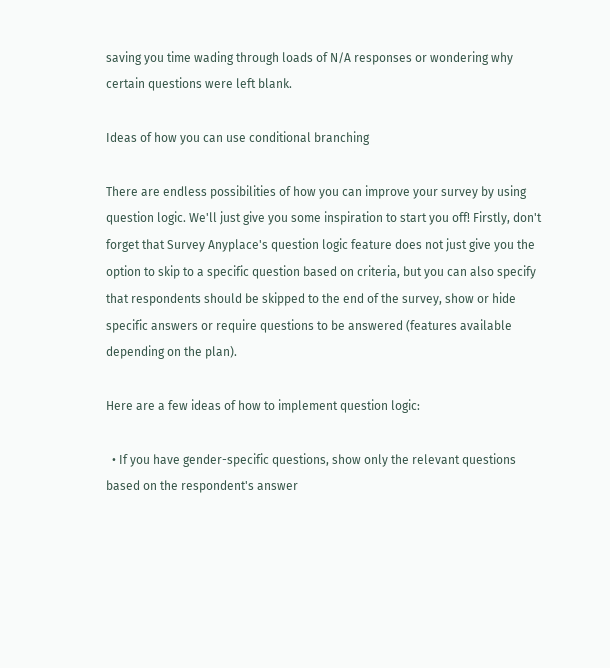saving you time wading through loads of N/A responses or wondering why certain questions were left blank.

Ideas of how you can use conditional branching

There are endless possibilities of how you can improve your survey by using question logic. We'll just give you some inspiration to start you off! Firstly, don't forget that Survey Anyplace's question logic feature does not just give you the option to skip to a specific question based on criteria, but you can also specify that respondents should be skipped to the end of the survey, show or hide specific answers or require questions to be answered (features available depending on the plan).

Here are a few ideas of how to implement question logic:

  • If you have gender-specific questions, show only the relevant questions based on the respondent's answer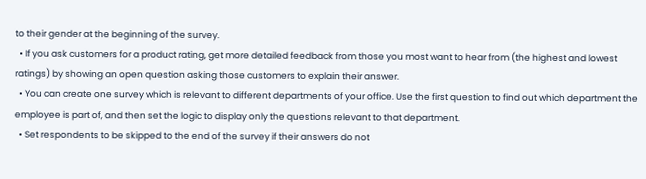to their gender at the beginning of the survey.
  • If you ask customers for a product rating, get more detailed feedback from those you most want to hear from (the highest and lowest ratings) by showing an open question asking those customers to explain their answer.
  • You can create one survey which is relevant to different departments of your office. Use the first question to find out which department the employee is part of, and then set the logic to display only the questions relevant to that department.
  • Set respondents to be skipped to the end of the survey if their answers do not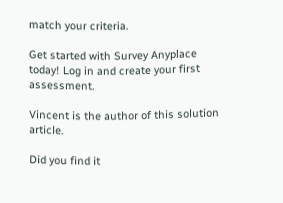match your criteria.

Get started with Survey Anyplace today! Log in and create your first assessment.

Vincent is the author of this solution article.

Did you find it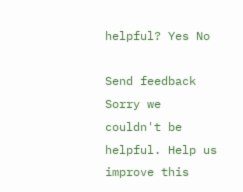helpful? Yes No

Send feedback
Sorry we couldn't be helpful. Help us improve this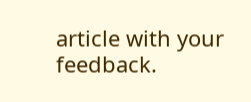article with your feedback.